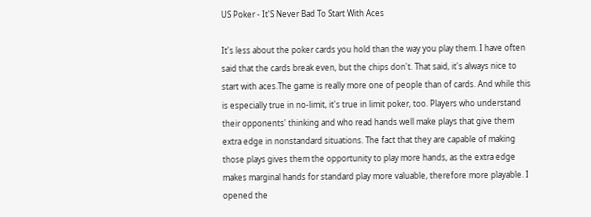US Poker - It'S Never Bad To Start With Aces

It's less about the poker cards you hold than the way you play them. I have often said that the cards break even, but the chips don't. That said, it's always nice to start with aces.The game is really more one of people than of cards. And while this is especially true in no-limit, it's true in limit poker, too. Players who understand their opponents' thinking and who read hands well make plays that give them extra edge in nonstandard situations. The fact that they are capable of making those plays gives them the opportunity to play more hands, as the extra edge makes marginal hands for standard play more valuable, therefore more playable. I opened the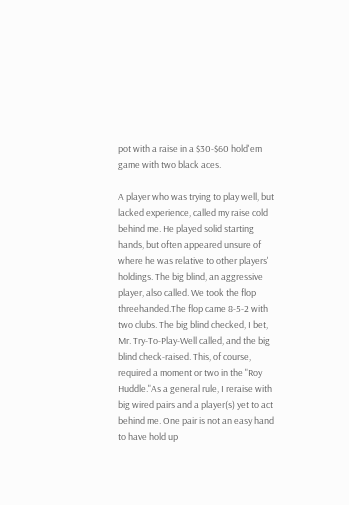pot with a raise in a $30-$60 hold'em game with two black aces.

A player who was trying to play well, but lacked experience, called my raise cold behind me. He played solid starting hands, but often appeared unsure of where he was relative to other players' holdings. The big blind, an aggressive player, also called. We took the flop threehanded.The flop came 8-5-2 with two clubs. The big blind checked, I bet, Mr. Try-To-Play-Well called, and the big blind check-raised. This, of course, required a moment or two in the "Roy Huddle."As a general rule, I reraise with big wired pairs and a player(s) yet to act behind me. One pair is not an easy hand to have hold up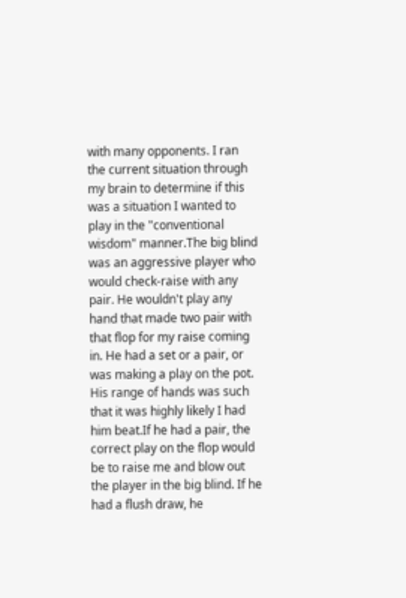with many opponents. I ran the current situation through my brain to determine if this was a situation I wanted to play in the "conventional wisdom" manner.The big blind was an aggressive player who would check-raise with any pair. He wouldn't play any hand that made two pair with that flop for my raise coming in. He had a set or a pair, or was making a play on the pot. His range of hands was such that it was highly likely I had him beat.If he had a pair, the correct play on the flop would be to raise me and blow out the player in the big blind. If he had a flush draw, he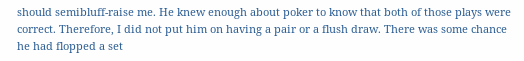should semibluff-raise me. He knew enough about poker to know that both of those plays were correct. Therefore, I did not put him on having a pair or a flush draw. There was some chance he had flopped a set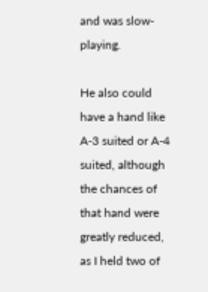and was slow-playing.

He also could have a hand like A-3 suited or A-4 suited, although the chances of that hand were greatly reduced, as I held two of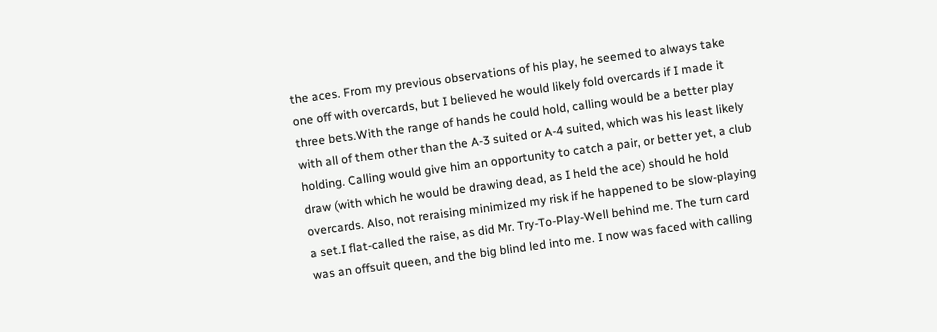the aces. From my previous observations of his play, he seemed to always take one off with overcards, but I believed he would likely fold overcards if I made it three bets.With the range of hands he could hold, calling would be a better play with all of them other than the A-3 suited or A-4 suited, which was his least likely holding. Calling would give him an opportunity to catch a pair, or better yet, a club draw (with which he would be drawing dead, as I held the ace) should he hold overcards. Also, not reraising minimized my risk if he happened to be slow-playing a set.I flat-called the raise, as did Mr. Try-To-Play-Well behind me. The turn card was an offsuit queen, and the big blind led into me. I now was faced with calling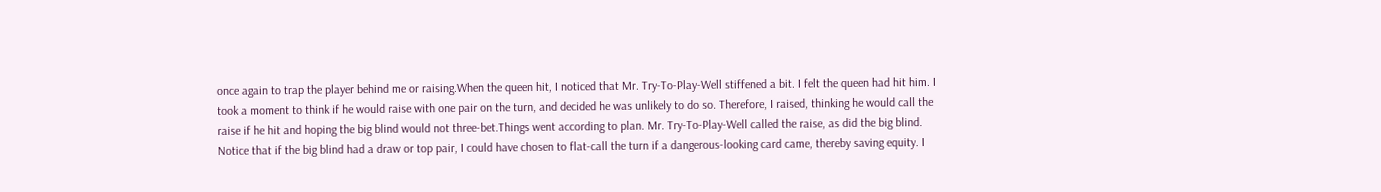once again to trap the player behind me or raising.When the queen hit, I noticed that Mr. Try-To-Play-Well stiffened a bit. I felt the queen had hit him. I took a moment to think if he would raise with one pair on the turn, and decided he was unlikely to do so. Therefore, I raised, thinking he would call the raise if he hit and hoping the big blind would not three-bet.Things went according to plan. Mr. Try-To-Play-Well called the raise, as did the big blind. Notice that if the big blind had a draw or top pair, I could have chosen to flat-call the turn if a dangerous-looking card came, thereby saving equity. I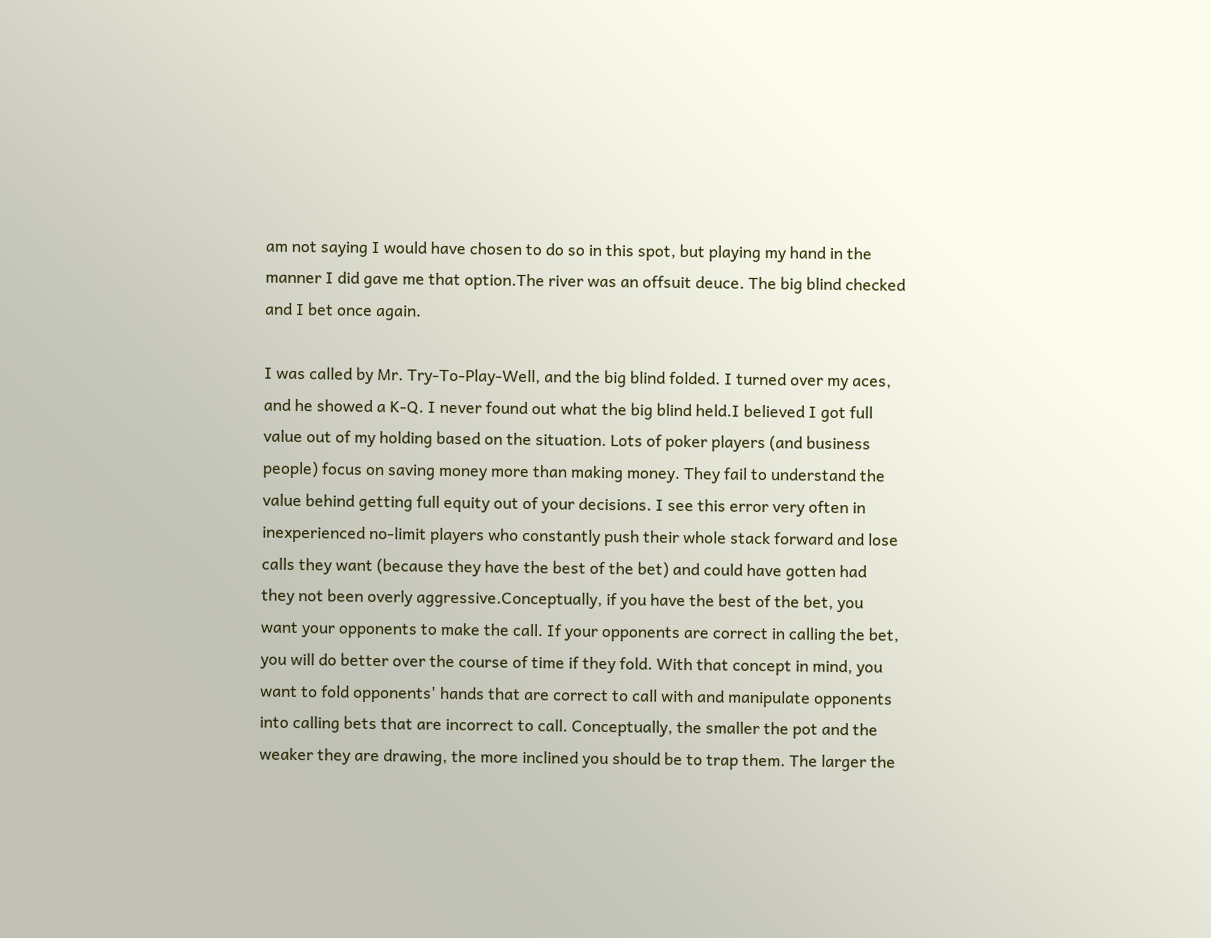am not saying I would have chosen to do so in this spot, but playing my hand in the manner I did gave me that option.The river was an offsuit deuce. The big blind checked and I bet once again.

I was called by Mr. Try-To-Play-Well, and the big blind folded. I turned over my aces, and he showed a K-Q. I never found out what the big blind held.I believed I got full value out of my holding based on the situation. Lots of poker players (and business people) focus on saving money more than making money. They fail to understand the value behind getting full equity out of your decisions. I see this error very often in inexperienced no-limit players who constantly push their whole stack forward and lose calls they want (because they have the best of the bet) and could have gotten had they not been overly aggressive.Conceptually, if you have the best of the bet, you want your opponents to make the call. If your opponents are correct in calling the bet, you will do better over the course of time if they fold. With that concept in mind, you want to fold opponents' hands that are correct to call with and manipulate opponents into calling bets that are incorrect to call. Conceptually, the smaller the pot and the weaker they are drawing, the more inclined you should be to trap them. The larger the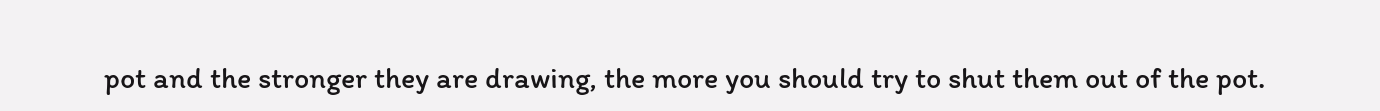pot and the stronger they are drawing, the more you should try to shut them out of the pot.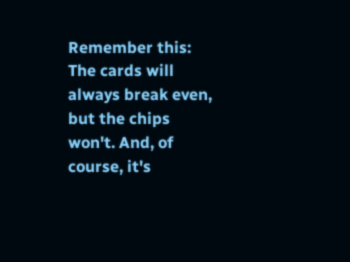Remember this: The cards will always break even, but the chips won't. And, of course, it's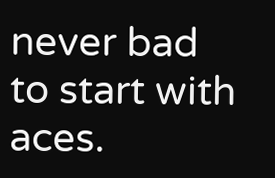never bad to start with aces.